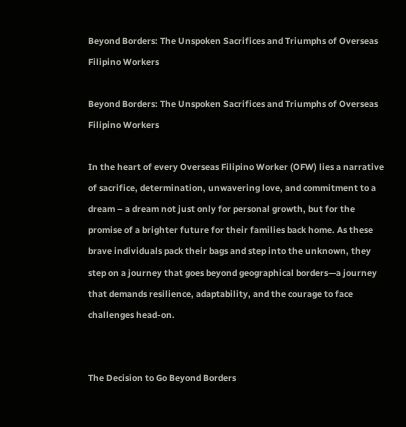Beyond Borders: The Unspoken Sacrifices and Triumphs of Overseas Filipino Workers

Beyond Borders: The Unspoken Sacrifices and Triumphs of Overseas Filipino Workers

In the heart of every Overseas Filipino Worker (OFW) lies a narrative of sacrifice, determination, unwavering love, and commitment to a dream – a dream not just only for personal growth, but for the promise of a brighter future for their families back home. As these brave individuals pack their bags and step into the unknown, they step on a journey that goes beyond geographical borders—a journey that demands resilience, adaptability, and the courage to face challenges head-on.


The Decision to Go Beyond Borders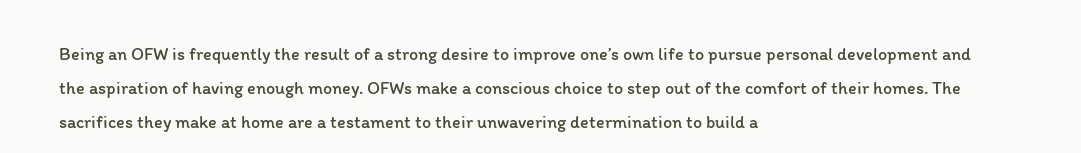Being an OFW is frequently the result of a strong desire to improve one’s own life to pursue personal development and the aspiration of having enough money. OFWs make a conscious choice to step out of the comfort of their homes. The sacrifices they make at home are a testament to their unwavering determination to build a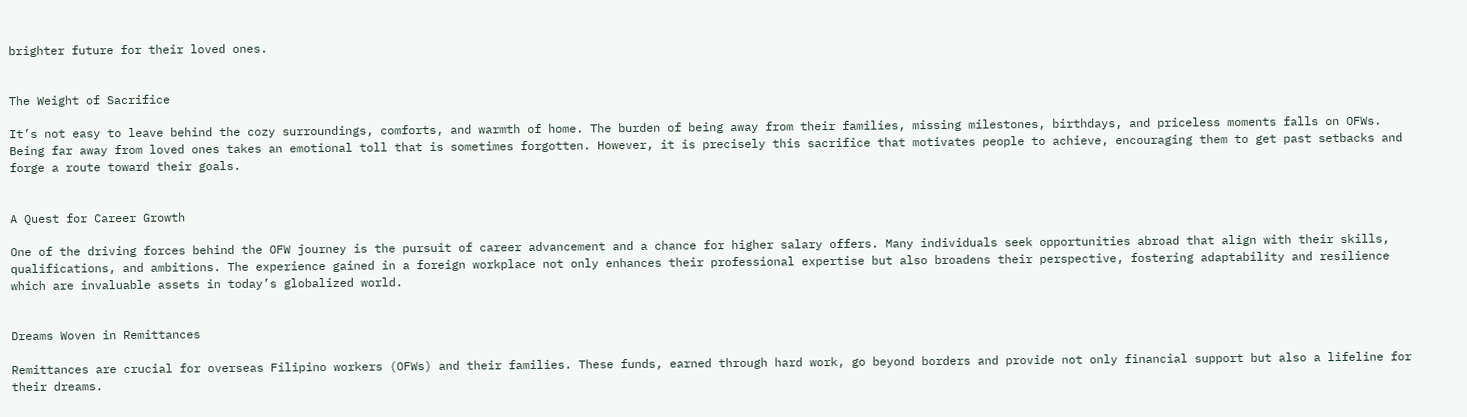brighter future for their loved ones.


The Weight of Sacrifice

It’s not easy to leave behind the cozy surroundings, comforts, and warmth of home. The burden of being away from their families, missing milestones, birthdays, and priceless moments falls on OFWs. Being far away from loved ones takes an emotional toll that is sometimes forgotten. However, it is precisely this sacrifice that motivates people to achieve, encouraging them to get past setbacks and forge a route toward their goals.


A Quest for Career Growth

One of the driving forces behind the OFW journey is the pursuit of career advancement and a chance for higher salary offers. Many individuals seek opportunities abroad that align with their skills, qualifications, and ambitions. The experience gained in a foreign workplace not only enhances their professional expertise but also broadens their perspective, fostering adaptability and resilience which are invaluable assets in today’s globalized world.


Dreams Woven in Remittances

Remittances are crucial for overseas Filipino workers (OFWs) and their families. These funds, earned through hard work, go beyond borders and provide not only financial support but also a lifeline for their dreams.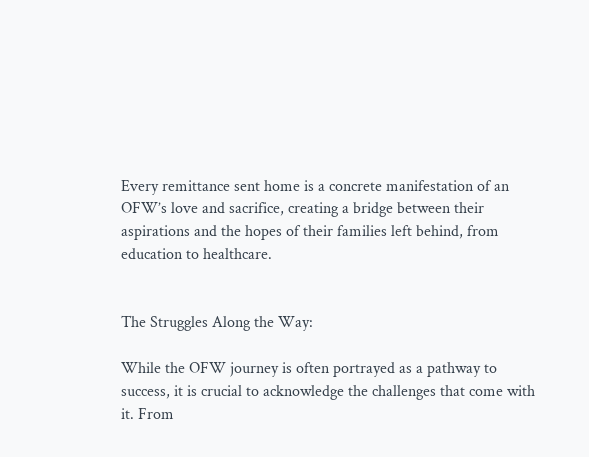Every remittance sent home is a concrete manifestation of an OFW’s love and sacrifice, creating a bridge between their aspirations and the hopes of their families left behind, from education to healthcare.


The Struggles Along the Way:

While the OFW journey is often portrayed as a pathway to success, it is crucial to acknowledge the challenges that come with it. From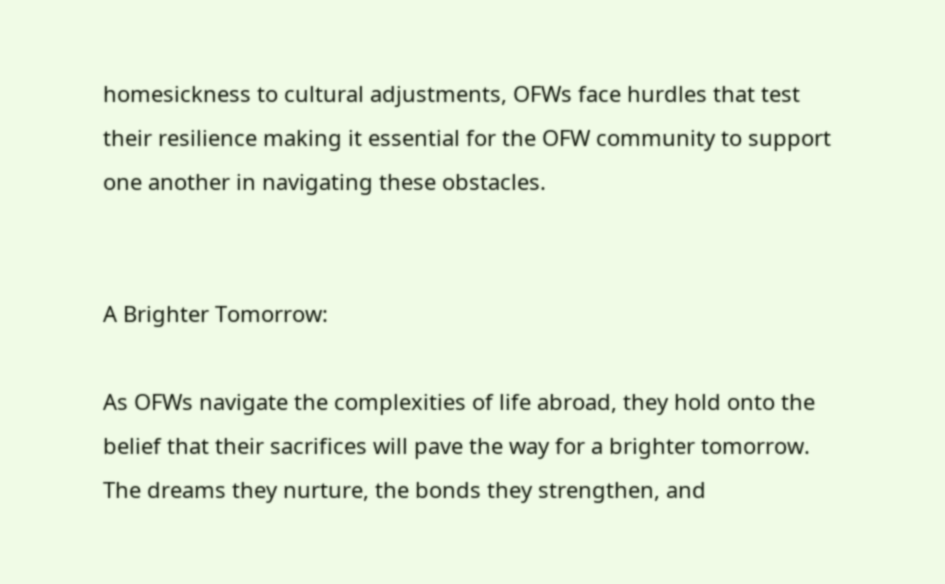homesickness to cultural adjustments, OFWs face hurdles that test their resilience making it essential for the OFW community to support one another in navigating these obstacles.


A Brighter Tomorrow:

As OFWs navigate the complexities of life abroad, they hold onto the belief that their sacrifices will pave the way for a brighter tomorrow. The dreams they nurture, the bonds they strengthen, and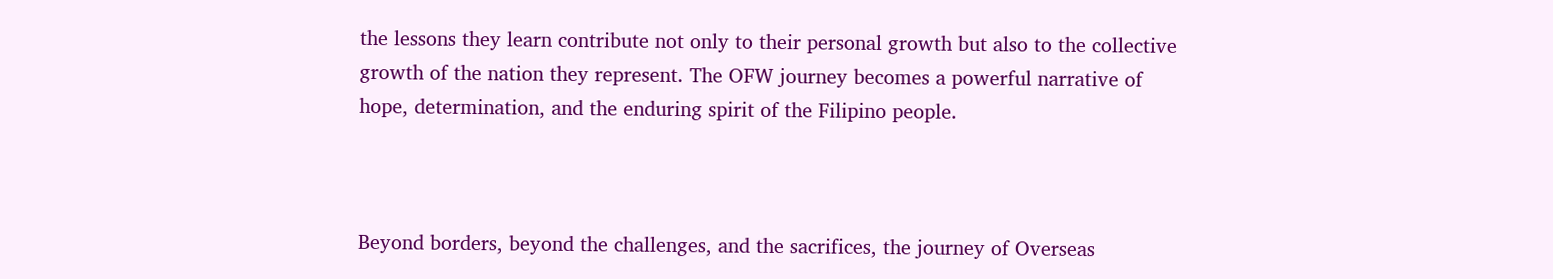the lessons they learn contribute not only to their personal growth but also to the collective growth of the nation they represent. The OFW journey becomes a powerful narrative of hope, determination, and the enduring spirit of the Filipino people.



Beyond borders, beyond the challenges, and the sacrifices, the journey of Overseas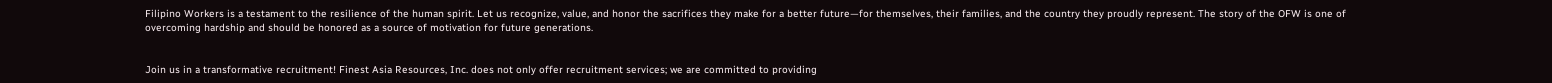Filipino Workers is a testament to the resilience of the human spirit. Let us recognize, value, and honor the sacrifices they make for a better future—for themselves, their families, and the country they proudly represent. The story of the OFW is one of overcoming hardship and should be honored as a source of motivation for future generations.


Join us in a transformative recruitment! Finest Asia Resources, Inc. does not only offer recruitment services; we are committed to providing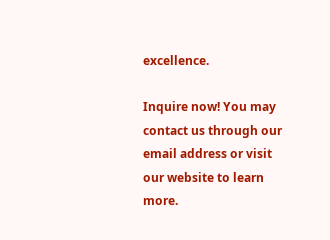excellence.

Inquire now! You may contact us through our email address or visit our website to learn more.